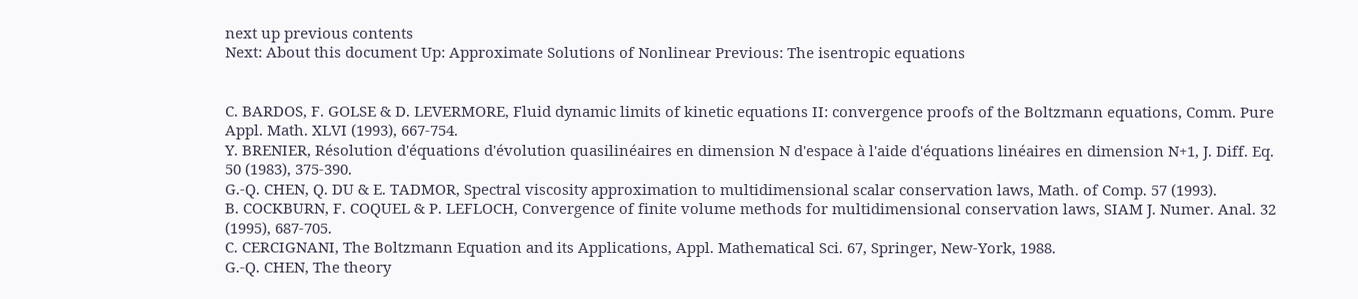next up previous contents
Next: About this document Up: Approximate Solutions of Nonlinear Previous: The isentropic equations


C. BARDOS, F. GOLSE & D. LEVERMORE, Fluid dynamic limits of kinetic equations II: convergence proofs of the Boltzmann equations, Comm. Pure Appl. Math. XLVI (1993), 667-754.
Y. BRENIER, Résolution d'équations d'évolution quasilinéaires en dimension N d'espace à l'aide d'équations linéaires en dimension N+1, J. Diff. Eq. 50 (1983), 375-390.
G.-Q. CHEN, Q. DU & E. TADMOR, Spectral viscosity approximation to multidimensional scalar conservation laws, Math. of Comp. 57 (1993).
B. COCKBURN, F. COQUEL & P. LEFLOCH, Convergence of finite volume methods for multidimensional conservation laws, SIAM J. Numer. Anal. 32 (1995), 687-705.
C. CERCIGNANI, The Boltzmann Equation and its Applications, Appl. Mathematical Sci. 67, Springer, New-York, 1988.
G.-Q. CHEN, The theory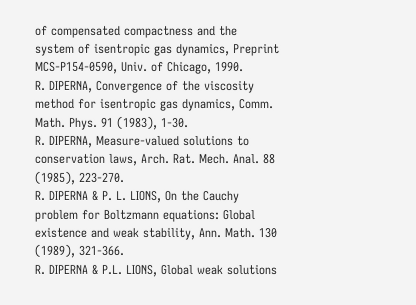of compensated compactness and the system of isentropic gas dynamics, Preprint MCS-P154-0590, Univ. of Chicago, 1990.
R. DIPERNA, Convergence of the viscosity method for isentropic gas dynamics, Comm. Math. Phys. 91 (1983), 1-30.
R. DIPERNA, Measure-valued solutions to conservation laws, Arch. Rat. Mech. Anal. 88 (1985), 223-270.
R. DIPERNA & P. L. LIONS, On the Cauchy problem for Boltzmann equations: Global existence and weak stability, Ann. Math. 130 (1989), 321-366.
R. DIPERNA & P.L. LIONS, Global weak solutions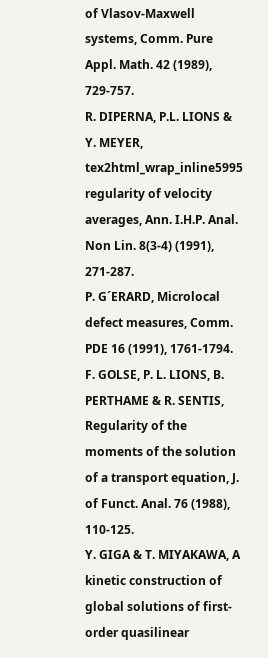of Vlasov-Maxwell systems, Comm. Pure Appl. Math. 42 (1989), 729-757.
R. DIPERNA, P.L. LIONS & Y. MEYER, tex2html_wrap_inline5995 regularity of velocity averages, Ann. I.H.P. Anal. Non Lin. 8(3-4) (1991), 271-287.
P. G´ERARD, Microlocal defect measures, Comm. PDE 16 (1991), 1761-1794.
F. GOLSE, P. L. LIONS, B. PERTHAME & R. SENTIS, Regularity of the moments of the solution of a transport equation, J. of Funct. Anal. 76 (1988), 110-125.
Y. GIGA & T. MIYAKAWA, A kinetic construction of global solutions of first-order quasilinear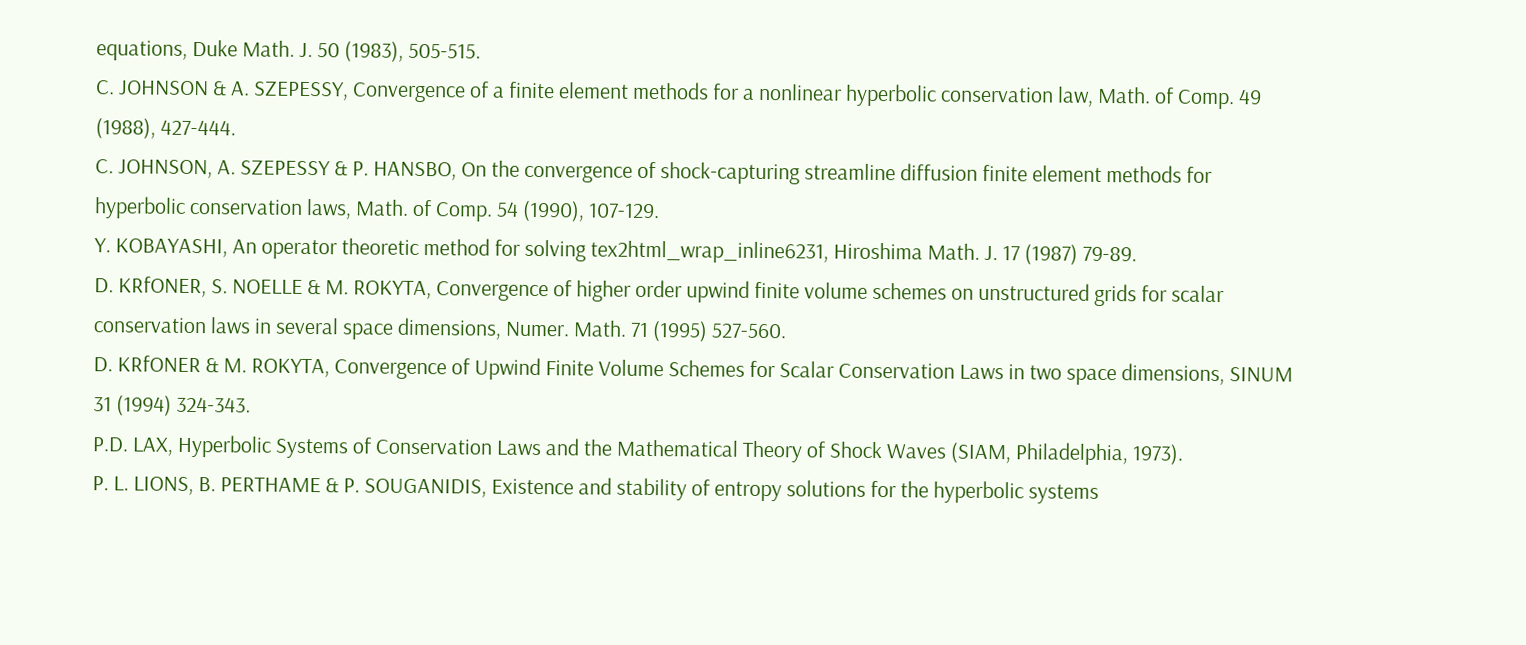equations, Duke Math. J. 50 (1983), 505-515.
C. JOHNSON & A. SZEPESSY, Convergence of a finite element methods for a nonlinear hyperbolic conservation law, Math. of Comp. 49 (1988), 427-444.
C. JOHNSON, A. SZEPESSY & P. HANSBO, On the convergence of shock-capturing streamline diffusion finite element methods for hyperbolic conservation laws, Math. of Comp. 54 (1990), 107-129.
Y. KOBAYASHI, An operator theoretic method for solving tex2html_wrap_inline6231, Hiroshima Math. J. 17 (1987) 79-89.
D. KRfONER, S. NOELLE & M. ROKYTA, Convergence of higher order upwind finite volume schemes on unstructured grids for scalar conservation laws in several space dimensions, Numer. Math. 71 (1995) 527-560.
D. KRfONER & M. ROKYTA, Convergence of Upwind Finite Volume Schemes for Scalar Conservation Laws in two space dimensions, SINUM 31 (1994) 324-343.
P.D. LAX, Hyperbolic Systems of Conservation Laws and the Mathematical Theory of Shock Waves (SIAM, Philadelphia, 1973).
P. L. LIONS, B. PERTHAME & P. SOUGANIDIS, Existence and stability of entropy solutions for the hyperbolic systems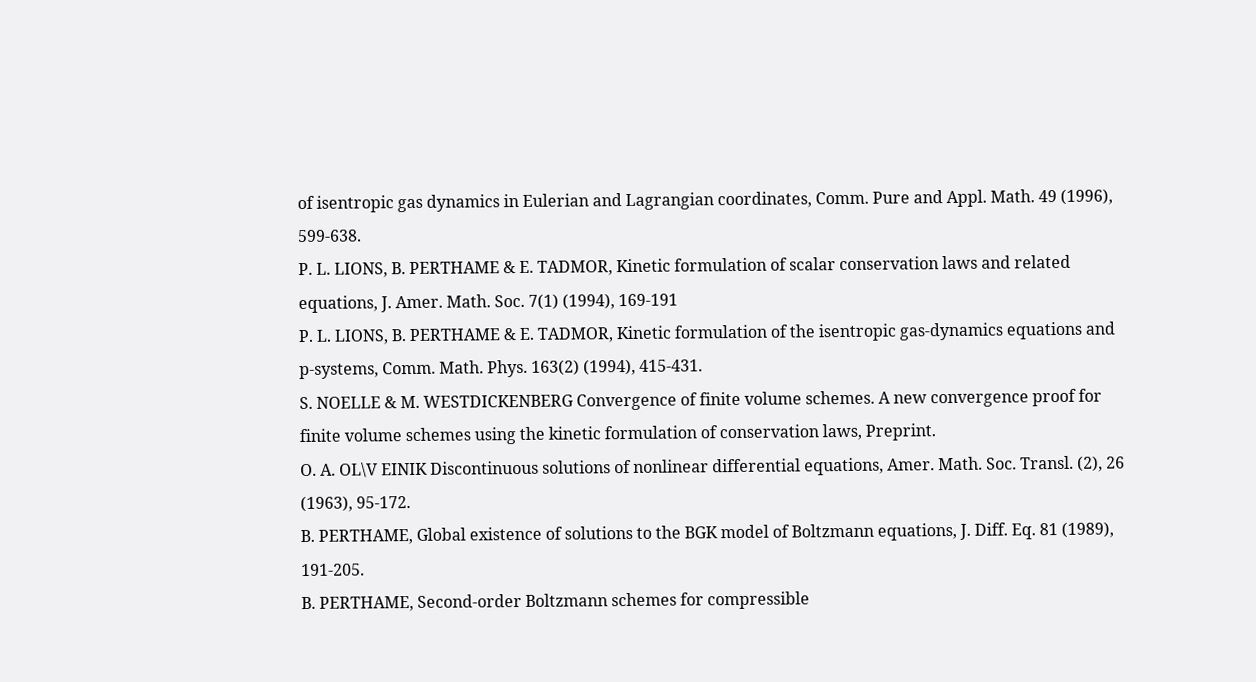of isentropic gas dynamics in Eulerian and Lagrangian coordinates, Comm. Pure and Appl. Math. 49 (1996), 599-638.
P. L. LIONS, B. PERTHAME & E. TADMOR, Kinetic formulation of scalar conservation laws and related equations, J. Amer. Math. Soc. 7(1) (1994), 169-191
P. L. LIONS, B. PERTHAME & E. TADMOR, Kinetic formulation of the isentropic gas-dynamics equations and p-systems, Comm. Math. Phys. 163(2) (1994), 415-431.
S. NOELLE & M. WESTDICKENBERG Convergence of finite volume schemes. A new convergence proof for finite volume schemes using the kinetic formulation of conservation laws, Preprint.
O. A. OL\V EINIK Discontinuous solutions of nonlinear differential equations, Amer. Math. Soc. Transl. (2), 26 (1963), 95-172.
B. PERTHAME, Global existence of solutions to the BGK model of Boltzmann equations, J. Diff. Eq. 81 (1989), 191-205.
B. PERTHAME, Second-order Boltzmann schemes for compressible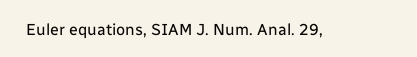Euler equations, SIAM J. Num. Anal. 29,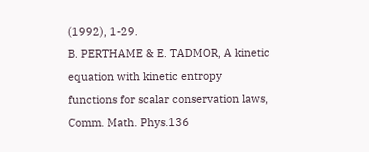(1992), 1-29.
B. PERTHAME & E. TADMOR, A kinetic equation with kinetic entropy functions for scalar conservation laws, Comm. Math. Phys.136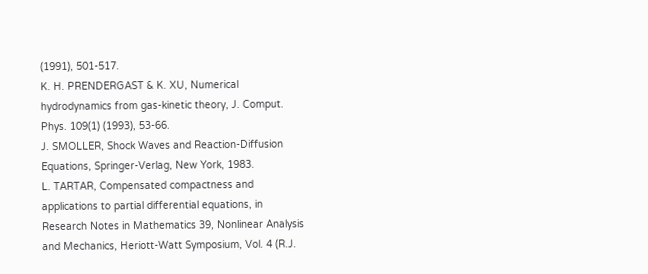(1991), 501-517.
K. H. PRENDERGAST & K. XU, Numerical hydrodynamics from gas-kinetic theory, J. Comput. Phys. 109(1) (1993), 53-66.
J. SMOLLER, Shock Waves and Reaction-Diffusion Equations, Springer-Verlag, New York, 1983.
L. TARTAR, Compensated compactness and applications to partial differential equations, in Research Notes in Mathematics 39, Nonlinear Analysis and Mechanics, Heriott-Watt Symposium, Vol. 4 (R.J.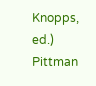Knopps, ed.) Pittman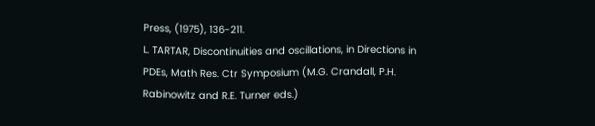Press, (1975), 136-211.
L. TARTAR, Discontinuities and oscillations, in Directions in PDEs, Math Res. Ctr Symposium (M.G. Crandall, P.H. Rabinowitz and R.E. Turner eds.)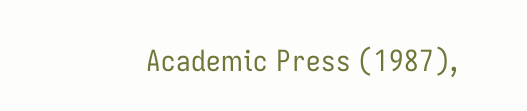Academic Press (1987),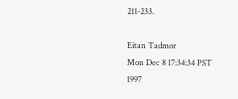211-233.

Eitan Tadmor
Mon Dec 8 17:34:34 PST 1997